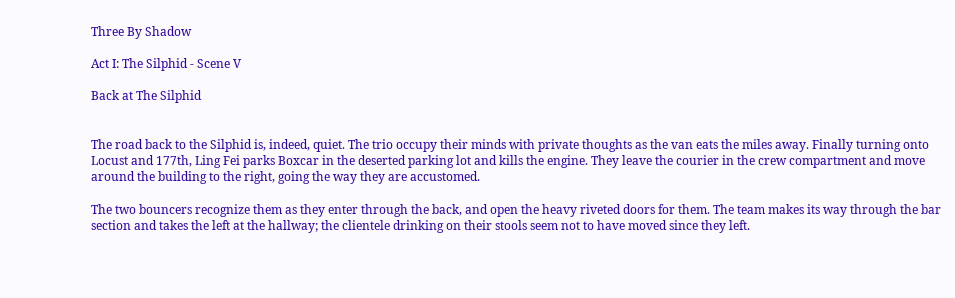Three By Shadow

Act I: The Silphid - Scene V

Back at The Silphid


The road back to the Silphid is, indeed, quiet. The trio occupy their minds with private thoughts as the van eats the miles away. Finally turning onto Locust and 177th, Ling Fei parks Boxcar in the deserted parking lot and kills the engine. They leave the courier in the crew compartment and move around the building to the right, going the way they are accustomed.

The two bouncers recognize them as they enter through the back, and open the heavy riveted doors for them. The team makes its way through the bar section and takes the left at the hallway; the clientele drinking on their stools seem not to have moved since they left.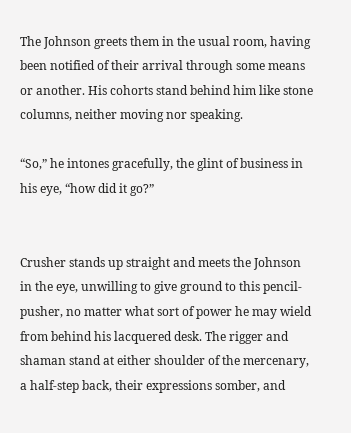The Johnson greets them in the usual room, having been notified of their arrival through some means or another. His cohorts stand behind him like stone columns, neither moving nor speaking.

“So,” he intones gracefully, the glint of business in his eye, “how did it go?”


Crusher stands up straight and meets the Johnson in the eye, unwilling to give ground to this pencil-pusher, no matter what sort of power he may wield from behind his lacquered desk. The rigger and shaman stand at either shoulder of the mercenary, a half-step back, their expressions somber, and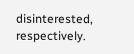disinterested, respectively.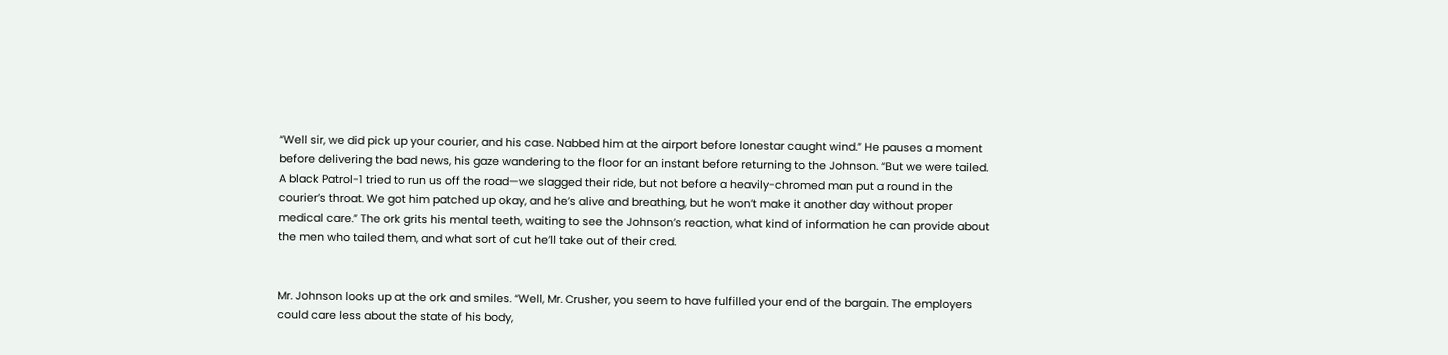“Well sir, we did pick up your courier, and his case. Nabbed him at the airport before lonestar caught wind.” He pauses a moment before delivering the bad news, his gaze wandering to the floor for an instant before returning to the Johnson. “But we were tailed. A black Patrol-1 tried to run us off the road—we slagged their ride, but not before a heavily-chromed man put a round in the courier’s throat. We got him patched up okay, and he’s alive and breathing, but he won’t make it another day without proper medical care.” The ork grits his mental teeth, waiting to see the Johnson’s reaction, what kind of information he can provide about the men who tailed them, and what sort of cut he’ll take out of their cred.


Mr. Johnson looks up at the ork and smiles. “Well, Mr. Crusher, you seem to have fulfilled your end of the bargain. The employers could care less about the state of his body,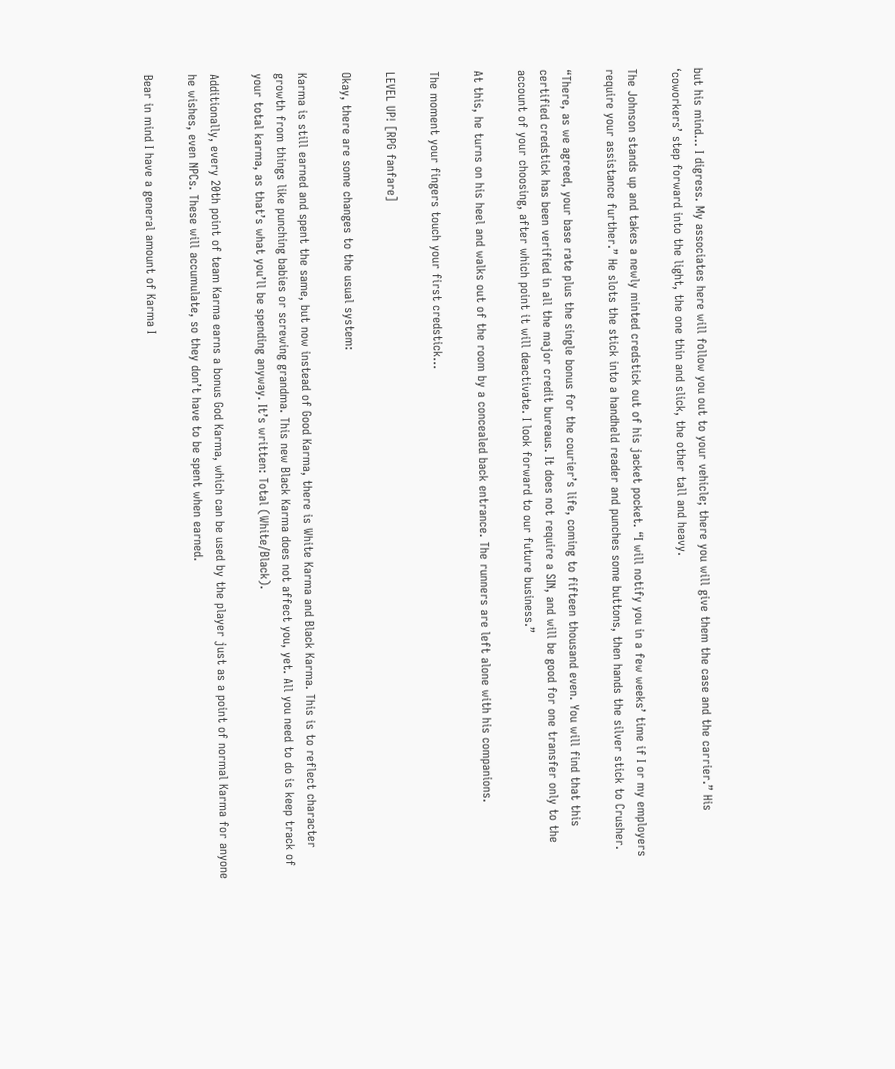but his mind… I digress. My associates here will follow you out to your vehicle; there you will give them the case and the carrier.” His ‘coworkers’ step forward into the light, the one thin and slick, the other tall and heavy.

The Johnson stands up and takes a newly minted credstick out of his jacket pocket. “I will notify you in a few weeks’ time if I or my employers require your assistance further.” He slots the stick into a handheld reader and punches some buttons, then hands the silver stick to Crusher.

“There, as we agreed, your base rate plus the single bonus for the courier’s life, coming to fifteen thousand even. You will find that this certified credstick has been verified in all the major credit bureaus. It does not require a SIN, and will be good for one transfer only to the account of your choosing, after which point it will deactivate. I look forward to our future business.”

At this, he turns on his heel and walks out of the room by a concealed back entrance. The runners are left alone with his companions.

The moment your fingers touch your first credstick…

LEVEL UP! [RPG fanfare]

Okay, there are some changes to the usual system:

Karma is still earned and spent the same, but now instead of Good Karma, there is White Karma and Black Karma. This is to reflect character growth from things like punching babies or screwing grandma. This new Black Karma does not affect you, yet. All you need to do is keep track of your total karma, as that’s what you’ll be spending anyway. It’s written: Total (White/Black).

Additionally, every 20th point of team Karma earns a bonus God Karma, which can be used by the player just as a point of normal Karma for anyone he wishes, even NPCs. These will accumulate, so they don’t have to be spent when earned.

Bear in mind I have a general amount of Karma I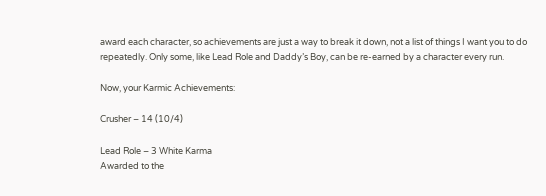award each character, so achievements are just a way to break it down, not a list of things I want you to do repeatedly. Only some, like Lead Role and Daddy’s Boy, can be re-earned by a character every run.

Now, your Karmic Achievements:

Crusher – 14 (10/4)

Lead Role – 3 White Karma
Awarded to the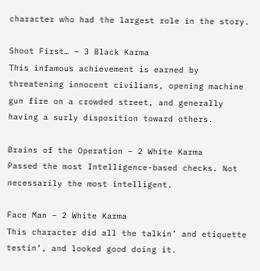character who had the largest role in the story.

Shoot First… – 3 Black Karma
This infamous achievement is earned by threatening innocent civilians, opening machine gun fire on a crowded street, and generally having a surly disposition toward others.

Brains of the Operation – 2 White Karma
Passed the most Intelligence-based checks. Not necessarily the most intelligent.

Face Man – 2 White Karma
This character did all the talkin’ and etiquette testin’, and looked good doing it.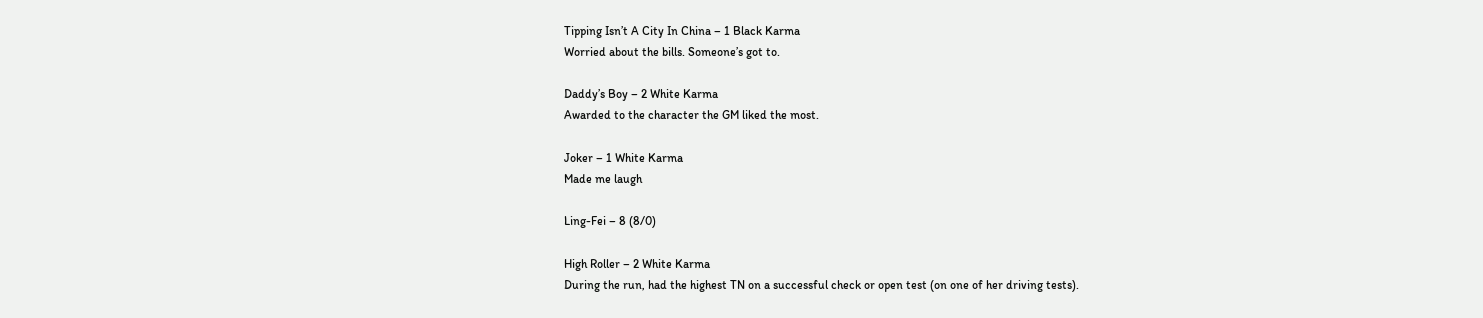Tipping Isn’t A City In China – 1 Black Karma
Worried about the bills. Someone’s got to.

Daddy’s Boy – 2 White Karma
Awarded to the character the GM liked the most.

Joker – 1 White Karma
Made me laugh

Ling-Fei – 8 (8/0)

High Roller – 2 White Karma
During the run, had the highest TN on a successful check or open test (on one of her driving tests).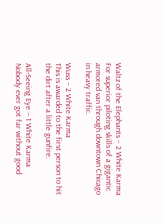Waltz of the Elephants – 2 White Karma
For superior piloting skills of a gigantic armored van through downtown Chicago in heavy traffic.

Wuss – 2 White Karma
This is awarded to the first person to hit the dirt after a little gunfire.

All-Seeing Eye – 1 White Karma
Nobody ever got far without good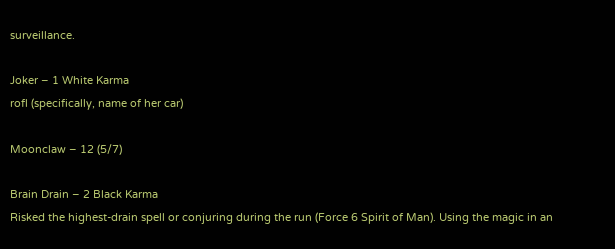surveillance.

Joker – 1 White Karma
rofl (specifically, name of her car)

Moonclaw – 12 (5/7)

Brain Drain – 2 Black Karma
Risked the highest-drain spell or conjuring during the run (Force 6 Spirit of Man). Using the magic in an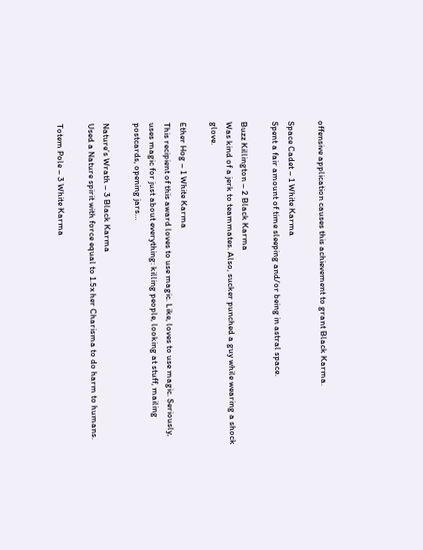offensive application causes this achievement to grant Black Karma.

Space Cadet – 1 White Karma
Spent a fair amount of time sleeping and/or being in astral space.

Buzz Killington – 2 Black Karma
Was kind of a jerk to teammates. Also, sucker punched a guy while wearing a shock glove.

Ether Hog – 1 White Karma
This recipient of this award loves to use magic. Like, loves to use magic. Seriously, uses magic for just about everything: killing people, looking at stuff, mailing postcards, opening jars…

Nature’s Wrath – 3 Black Karma
Used a Nature spirit with force equal to 1.5x her Charisma to do harm to humans.

Totem Pole – 3 White Karma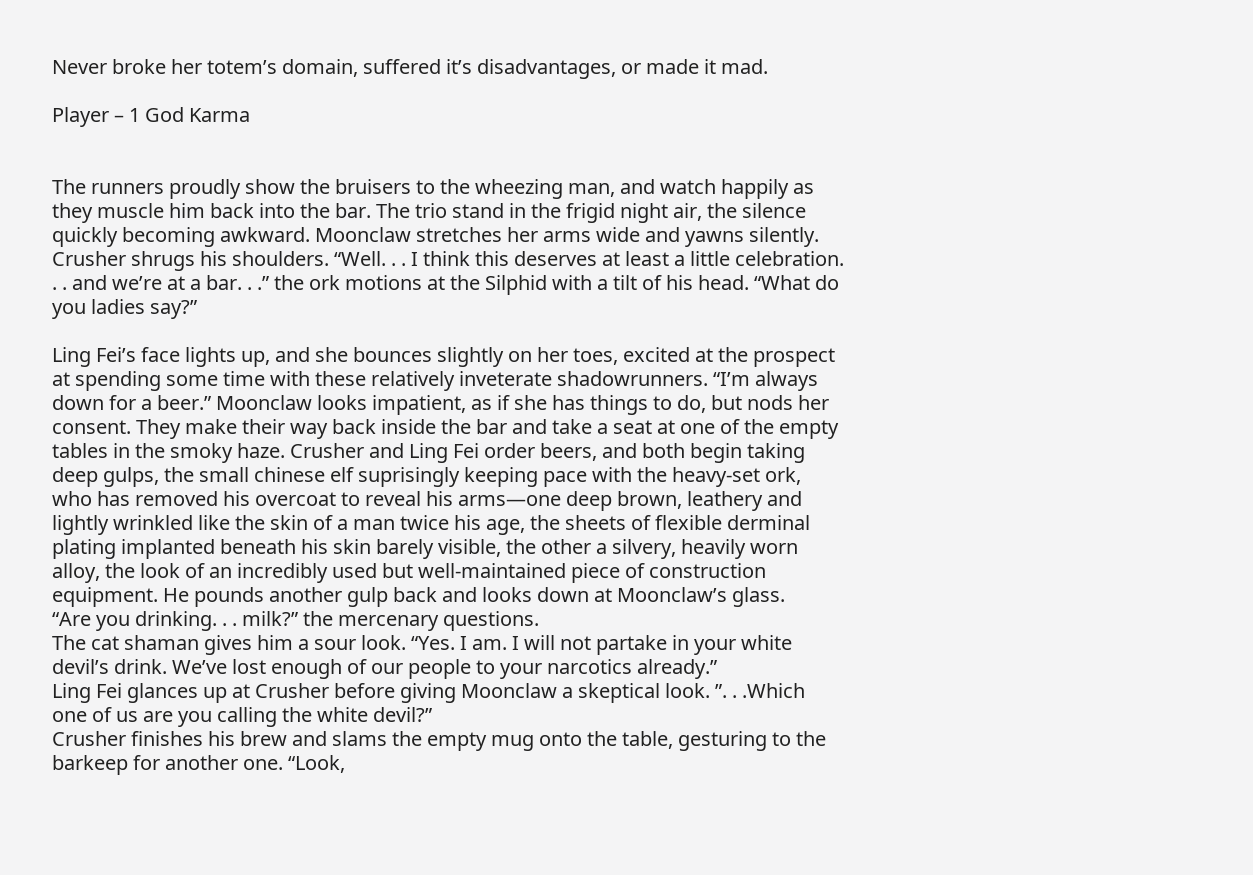Never broke her totem’s domain, suffered it’s disadvantages, or made it mad.

Player – 1 God Karma


The runners proudly show the bruisers to the wheezing man, and watch happily as they muscle him back into the bar. The trio stand in the frigid night air, the silence quickly becoming awkward. Moonclaw stretches her arms wide and yawns silently. Crusher shrugs his shoulders. “Well. . . I think this deserves at least a little celebration. . . and we’re at a bar. . .” the ork motions at the Silphid with a tilt of his head. “What do you ladies say?”

Ling Fei’s face lights up, and she bounces slightly on her toes, excited at the prospect at spending some time with these relatively inveterate shadowrunners. “I’m always down for a beer.” Moonclaw looks impatient, as if she has things to do, but nods her consent. They make their way back inside the bar and take a seat at one of the empty tables in the smoky haze. Crusher and Ling Fei order beers, and both begin taking deep gulps, the small chinese elf suprisingly keeping pace with the heavy-set ork, who has removed his overcoat to reveal his arms—one deep brown, leathery and lightly wrinkled like the skin of a man twice his age, the sheets of flexible derminal plating implanted beneath his skin barely visible, the other a silvery, heavily worn alloy, the look of an incredibly used but well-maintained piece of construction equipment. He pounds another gulp back and looks down at Moonclaw’s glass.
“Are you drinking. . . milk?” the mercenary questions.
The cat shaman gives him a sour look. “Yes. I am. I will not partake in your white devil’s drink. We’ve lost enough of our people to your narcotics already.”
Ling Fei glances up at Crusher before giving Moonclaw a skeptical look. ”. . .Which one of us are you calling the white devil?”
Crusher finishes his brew and slams the empty mug onto the table, gesturing to the barkeep for another one. “Look,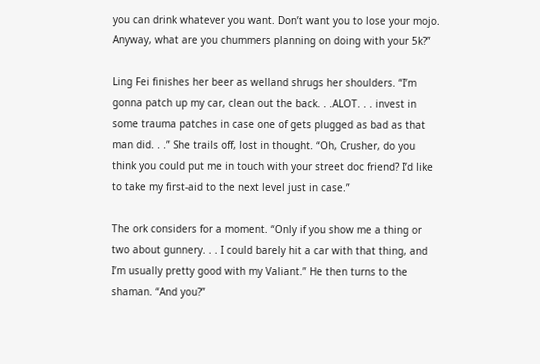you can drink whatever you want. Don’t want you to lose your mojo. Anyway, what are you chummers planning on doing with your 5k?”

Ling Fei finishes her beer as welland shrugs her shoulders. “I’m gonna patch up my car, clean out the back. . .ALOT. . . invest in some trauma patches in case one of gets plugged as bad as that man did. . .” She trails off, lost in thought. “Oh, Crusher, do you think you could put me in touch with your street doc friend? I’d like to take my first-aid to the next level just in case.”

The ork considers for a moment. “Only if you show me a thing or two about gunnery. . . I could barely hit a car with that thing, and I’m usually pretty good with my Valiant.” He then turns to the shaman. “And you?”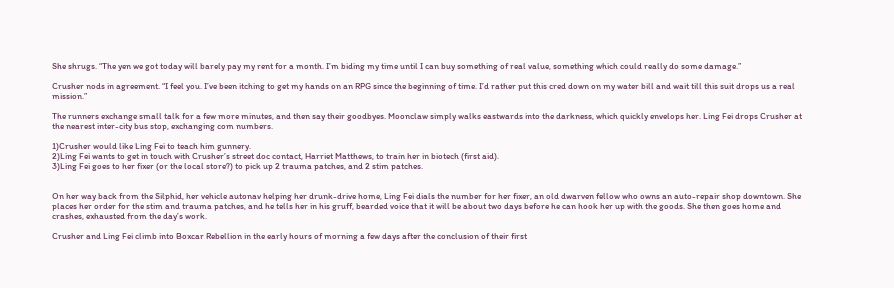She shrugs. “The yen we got today will barely pay my rent for a month. I’m biding my time until I can buy something of real value, something which could really do some damage.”

Crusher nods in agreement. “I feel you. I’ve been itching to get my hands on an RPG since the beginning of time. I’d rather put this cred down on my water bill and wait till this suit drops us a real mission.”

The runners exchange small talk for a few more minutes, and then say their goodbyes. Moonclaw simply walks eastwards into the darkness, which quickly envelops her. Ling Fei drops Crusher at the nearest inter-city bus stop, exchanging com numbers.

1)Crusher would like Ling Fei to teach him gunnery.
2)Ling Fei wants to get in touch with Crusher’s street doc contact, Harriet Matthews, to train her in biotech (first aid).
3)Ling Fei goes to her fixer (or the local store?) to pick up 2 trauma patches, and 2 stim patches.


On her way back from the Silphid, her vehicle autonav helping her drunk-drive home, Ling Fei dials the number for her fixer, an old dwarven fellow who owns an auto-repair shop downtown. She places her order for the stim and trauma patches, and he tells her in his gruff, bearded voice that it will be about two days before he can hook her up with the goods. She then goes home and crashes, exhausted from the day’s work.

Crusher and Ling Fei climb into Boxcar Rebellion in the early hours of morning a few days after the conclusion of their first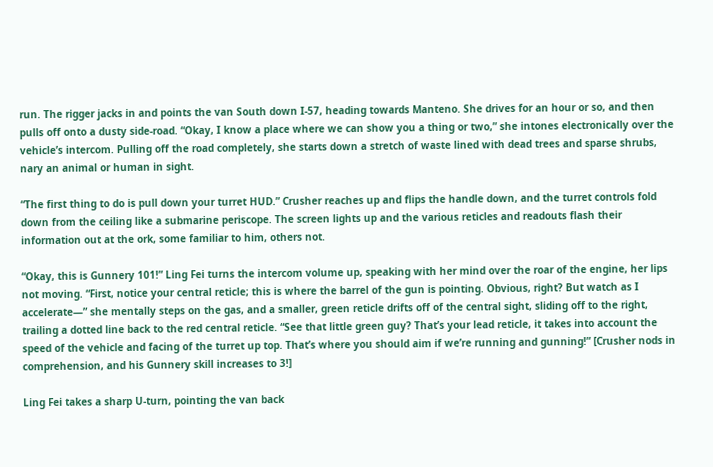run. The rigger jacks in and points the van South down I-57, heading towards Manteno. She drives for an hour or so, and then pulls off onto a dusty side-road. “Okay, I know a place where we can show you a thing or two,” she intones electronically over the vehicle’s intercom. Pulling off the road completely, she starts down a stretch of waste lined with dead trees and sparse shrubs, nary an animal or human in sight.

“The first thing to do is pull down your turret HUD.” Crusher reaches up and flips the handle down, and the turret controls fold down from the ceiling like a submarine periscope. The screen lights up and the various reticles and readouts flash their information out at the ork, some familiar to him, others not.

“Okay, this is Gunnery 101!” Ling Fei turns the intercom volume up, speaking with her mind over the roar of the engine, her lips not moving. “First, notice your central reticle; this is where the barrel of the gun is pointing. Obvious, right? But watch as I accelerate—” she mentally steps on the gas, and a smaller, green reticle drifts off of the central sight, sliding off to the right, trailing a dotted line back to the red central reticle. “See that little green guy? That’s your lead reticle, it takes into account the speed of the vehicle and facing of the turret up top. That’s where you should aim if we’re running and gunning!” [Crusher nods in comprehension, and his Gunnery skill increases to 3!]

Ling Fei takes a sharp U-turn, pointing the van back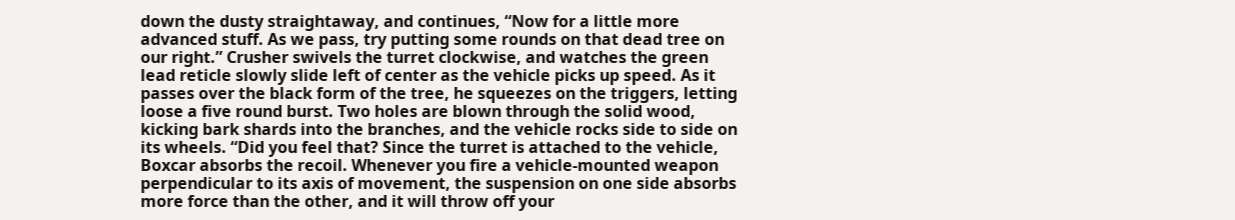down the dusty straightaway, and continues, “Now for a little more advanced stuff. As we pass, try putting some rounds on that dead tree on our right.” Crusher swivels the turret clockwise, and watches the green lead reticle slowly slide left of center as the vehicle picks up speed. As it passes over the black form of the tree, he squeezes on the triggers, letting loose a five round burst. Two holes are blown through the solid wood, kicking bark shards into the branches, and the vehicle rocks side to side on its wheels. “Did you feel that? Since the turret is attached to the vehicle, Boxcar absorbs the recoil. Whenever you fire a vehicle-mounted weapon perpendicular to its axis of movement, the suspension on one side absorbs more force than the other, and it will throw off your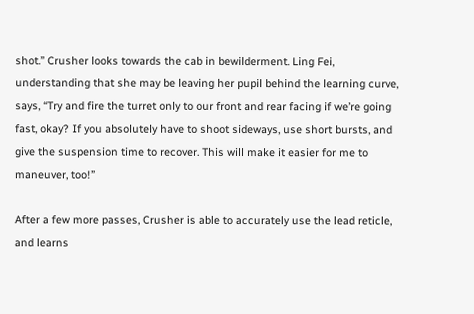shot.” Crusher looks towards the cab in bewilderment. Ling Fei, understanding that she may be leaving her pupil behind the learning curve, says, “Try and fire the turret only to our front and rear facing if we’re going fast, okay? If you absolutely have to shoot sideways, use short bursts, and give the suspension time to recover. This will make it easier for me to maneuver, too!”

After a few more passes, Crusher is able to accurately use the lead reticle, and learns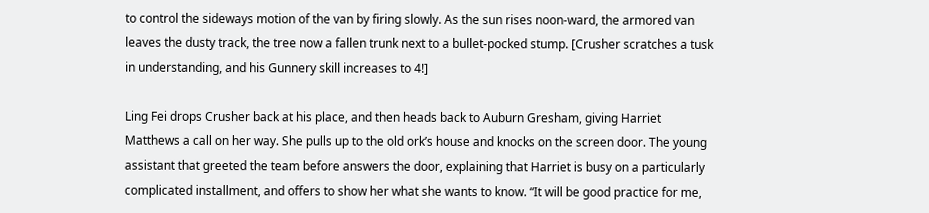to control the sideways motion of the van by firing slowly. As the sun rises noon-ward, the armored van leaves the dusty track, the tree now a fallen trunk next to a bullet-pocked stump. [Crusher scratches a tusk in understanding, and his Gunnery skill increases to 4!]

Ling Fei drops Crusher back at his place, and then heads back to Auburn Gresham, giving Harriet Matthews a call on her way. She pulls up to the old ork’s house and knocks on the screen door. The young assistant that greeted the team before answers the door, explaining that Harriet is busy on a particularly complicated installment, and offers to show her what she wants to know. “It will be good practice for me,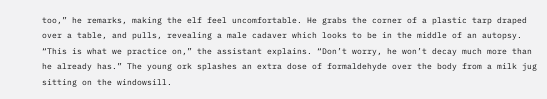too,” he remarks, making the elf feel uncomfortable. He grabs the corner of a plastic tarp draped over a table, and pulls, revealing a male cadaver which looks to be in the middle of an autopsy. “This is what we practice on,” the assistant explains. “Don’t worry, he won’t decay much more than he already has.” The young ork splashes an extra dose of formaldehyde over the body from a milk jug sitting on the windowsill.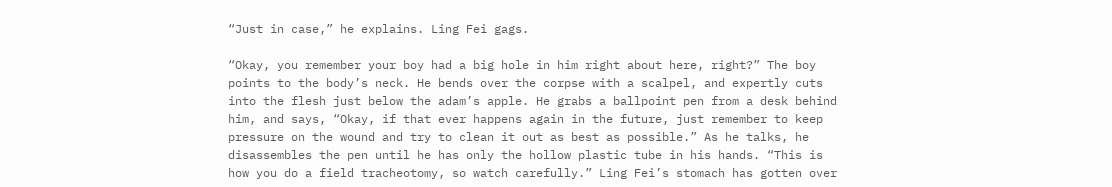“Just in case,” he explains. Ling Fei gags.

“Okay, you remember your boy had a big hole in him right about here, right?” The boy points to the body’s neck. He bends over the corpse with a scalpel, and expertly cuts into the flesh just below the adam’s apple. He grabs a ballpoint pen from a desk behind him, and says, “Okay, if that ever happens again in the future, just remember to keep pressure on the wound and try to clean it out as best as possible.” As he talks, he disassembles the pen until he has only the hollow plastic tube in his hands. “This is how you do a field tracheotomy, so watch carefully.” Ling Fei’s stomach has gotten over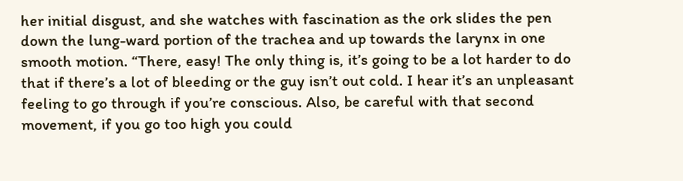her initial disgust, and she watches with fascination as the ork slides the pen down the lung-ward portion of the trachea and up towards the larynx in one smooth motion. “There, easy! The only thing is, it’s going to be a lot harder to do that if there’s a lot of bleeding or the guy isn’t out cold. I hear it’s an unpleasant feeling to go through if you’re conscious. Also, be careful with that second movement, if you go too high you could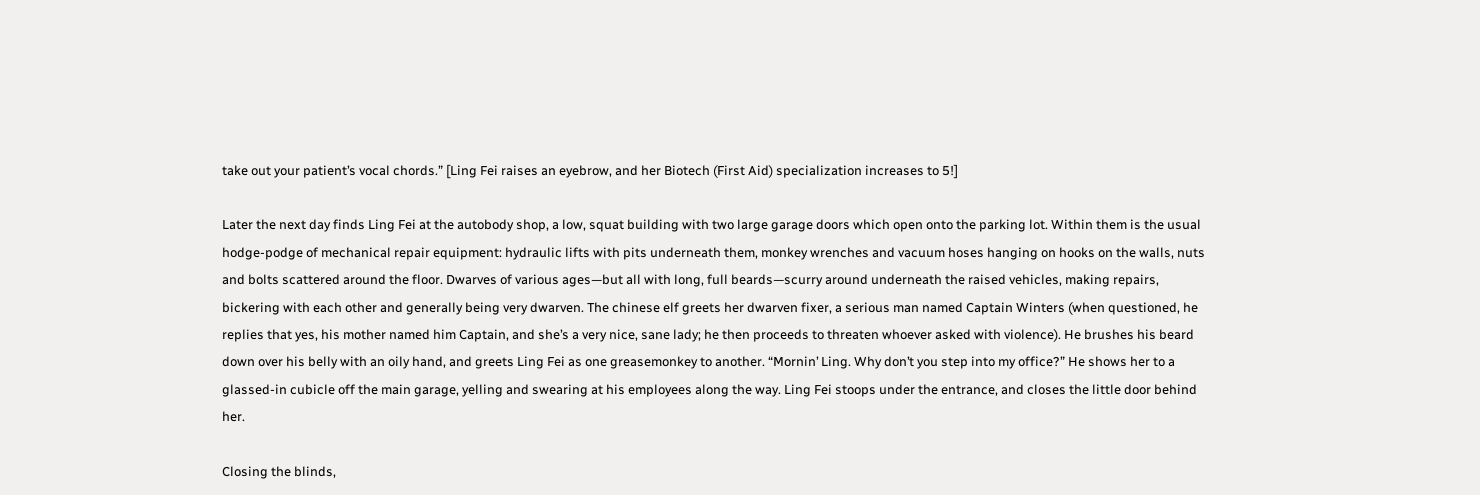take out your patient’s vocal chords.” [Ling Fei raises an eyebrow, and her Biotech (First Aid) specialization increases to 5!]

Later the next day finds Ling Fei at the autobody shop, a low, squat building with two large garage doors which open onto the parking lot. Within them is the usual hodge-podge of mechanical repair equipment: hydraulic lifts with pits underneath them, monkey wrenches and vacuum hoses hanging on hooks on the walls, nuts and bolts scattered around the floor. Dwarves of various ages—but all with long, full beards—scurry around underneath the raised vehicles, making repairs, bickering with each other and generally being very dwarven. The chinese elf greets her dwarven fixer, a serious man named Captain Winters (when questioned, he replies that yes, his mother named him Captain, and she’s a very nice, sane lady; he then proceeds to threaten whoever asked with violence). He brushes his beard down over his belly with an oily hand, and greets Ling Fei as one greasemonkey to another. “Mornin’ Ling. Why don’t you step into my office?” He shows her to a glassed-in cubicle off the main garage, yelling and swearing at his employees along the way. Ling Fei stoops under the entrance, and closes the little door behind her.

Closing the blinds,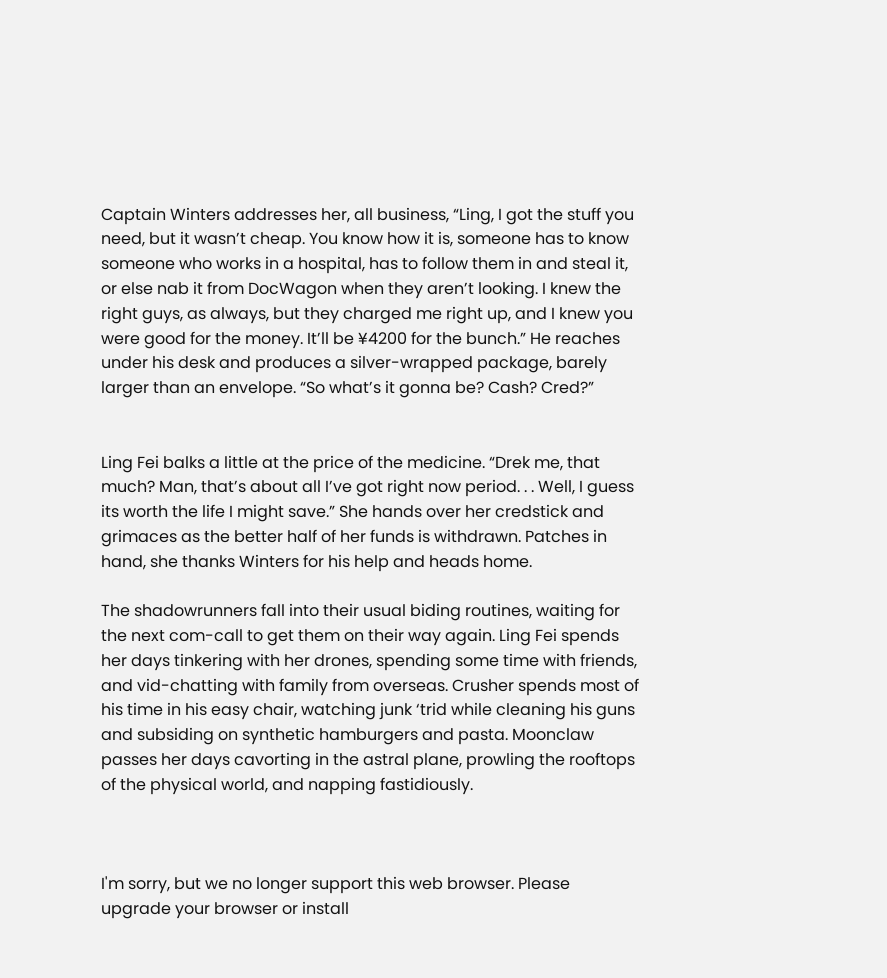Captain Winters addresses her, all business, “Ling, I got the stuff you need, but it wasn’t cheap. You know how it is, someone has to know someone who works in a hospital, has to follow them in and steal it, or else nab it from DocWagon when they aren’t looking. I knew the right guys, as always, but they charged me right up, and I knew you were good for the money. It’ll be ¥4200 for the bunch.” He reaches under his desk and produces a silver-wrapped package, barely larger than an envelope. “So what’s it gonna be? Cash? Cred?”


Ling Fei balks a little at the price of the medicine. “Drek me, that much? Man, that’s about all I’ve got right now period. . . Well, I guess its worth the life I might save.” She hands over her credstick and grimaces as the better half of her funds is withdrawn. Patches in hand, she thanks Winters for his help and heads home.

The shadowrunners fall into their usual biding routines, waiting for the next com-call to get them on their way again. Ling Fei spends her days tinkering with her drones, spending some time with friends, and vid-chatting with family from overseas. Crusher spends most of his time in his easy chair, watching junk ‘trid while cleaning his guns and subsiding on synthetic hamburgers and pasta. Moonclaw passes her days cavorting in the astral plane, prowling the rooftops of the physical world, and napping fastidiously.



I'm sorry, but we no longer support this web browser. Please upgrade your browser or install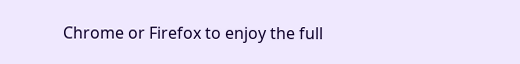Chrome or Firefox to enjoy the full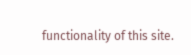functionality of this site.